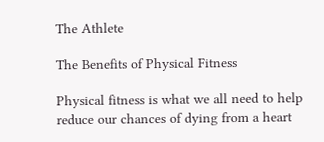The Athlete

The Benefits of Physical Fitness

Physical fitness is what we all need to help reduce our chances of dying from a heart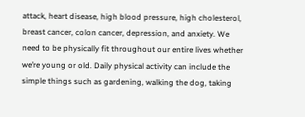attack, heart disease, high blood pressure, high cholesterol, breast cancer, colon cancer, depression, and anxiety. We need to be physically fit throughout our entire lives whether we’re young or old. Daily physical activity can include the simple things such as gardening, walking the dog, taking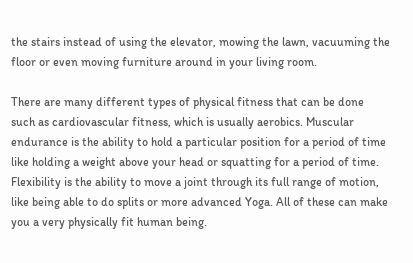the stairs instead of using the elevator, mowing the lawn, vacuuming the floor or even moving furniture around in your living room.

There are many different types of physical fitness that can be done such as cardiovascular fitness, which is usually aerobics. Muscular endurance is the ability to hold a particular position for a period of time like holding a weight above your head or squatting for a period of time. Flexibility is the ability to move a joint through its full range of motion, like being able to do splits or more advanced Yoga. All of these can make you a very physically fit human being.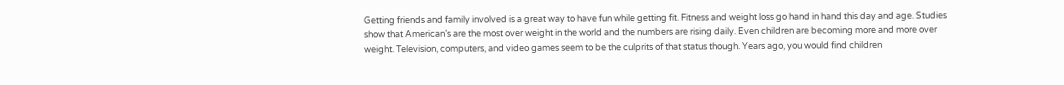Getting friends and family involved is a great way to have fun while getting fit. Fitness and weight loss go hand in hand this day and age. Studies show that American’s are the most over weight in the world and the numbers are rising daily. Even children are becoming more and more over weight. Television, computers, and video games seem to be the culprits of that status though. Years ago, you would find children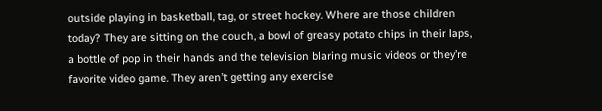outside playing in basketball, tag, or street hockey. Where are those children today? They are sitting on the couch, a bowl of greasy potato chips in their laps, a bottle of pop in their hands and the television blaring music videos or they’re favorite video game. They aren’t getting any exercise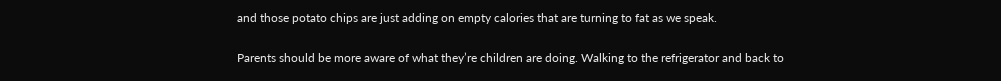and those potato chips are just adding on empty calories that are turning to fat as we speak.

Parents should be more aware of what they’re children are doing. Walking to the refrigerator and back to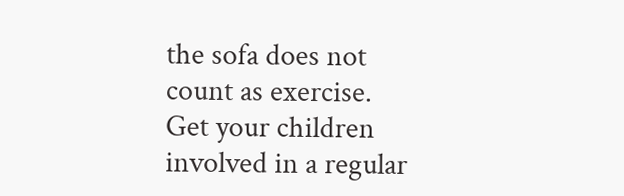the sofa does not count as exercise. Get your children involved in a regular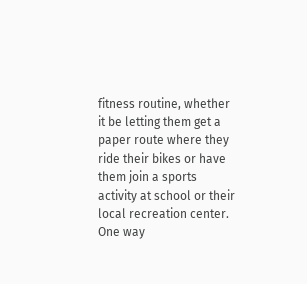fitness routine, whether it be letting them get a paper route where they ride their bikes or have them join a sports activity at school or their local recreation center. One way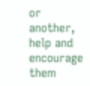or another, help and encourage them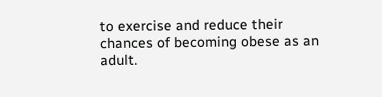to exercise and reduce their chances of becoming obese as an adult.